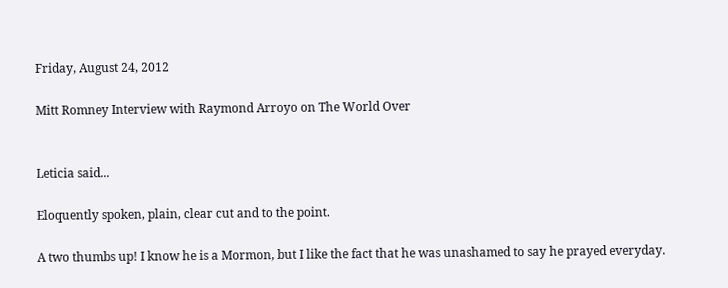Friday, August 24, 2012

Mitt Romney Interview with Raymond Arroyo on The World Over


Leticia said...

Eloquently spoken, plain, clear cut and to the point.

A two thumbs up! I know he is a Mormon, but I like the fact that he was unashamed to say he prayed everyday.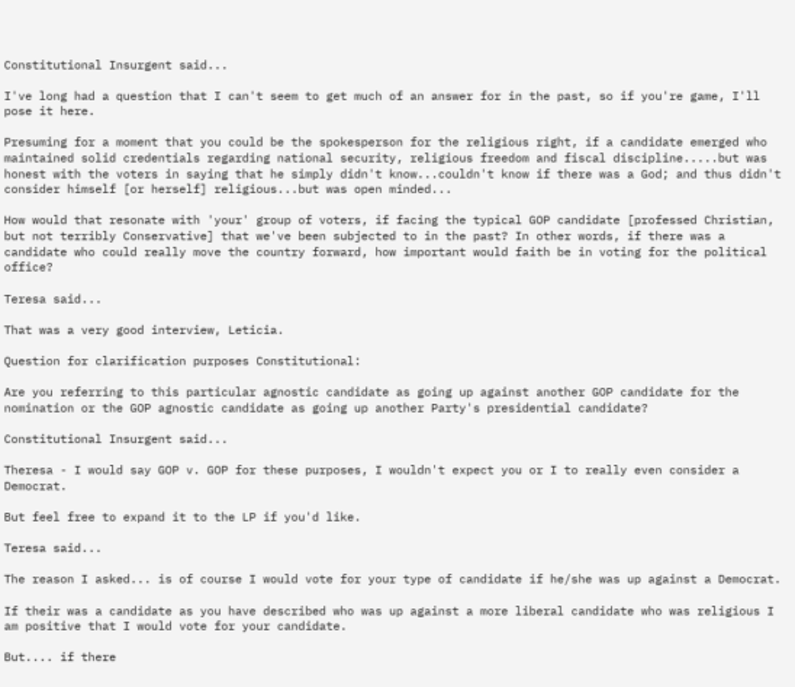Constitutional Insurgent said...

I've long had a question that I can't seem to get much of an answer for in the past, so if you're game, I'll pose it here.

Presuming for a moment that you could be the spokesperson for the religious right, if a candidate emerged who maintained solid credentials regarding national security, religious freedom and fiscal discipline.....but was honest with the voters in saying that he simply didn't know...couldn't know if there was a God; and thus didn't consider himself [or herself] religious...but was open minded...

How would that resonate with 'your' group of voters, if facing the typical GOP candidate [professed Christian, but not terribly Conservative] that we've been subjected to in the past? In other words, if there was a candidate who could really move the country forward, how important would faith be in voting for the political office?

Teresa said...

That was a very good interview, Leticia.

Question for clarification purposes Constitutional:

Are you referring to this particular agnostic candidate as going up against another GOP candidate for the nomination or the GOP agnostic candidate as going up another Party's presidential candidate?

Constitutional Insurgent said...

Theresa - I would say GOP v. GOP for these purposes, I wouldn't expect you or I to really even consider a Democrat.

But feel free to expand it to the LP if you'd like.

Teresa said...

The reason I asked... is of course I would vote for your type of candidate if he/she was up against a Democrat.

If their was a candidate as you have described who was up against a more liberal candidate who was religious I am positive that I would vote for your candidate.

But.... if there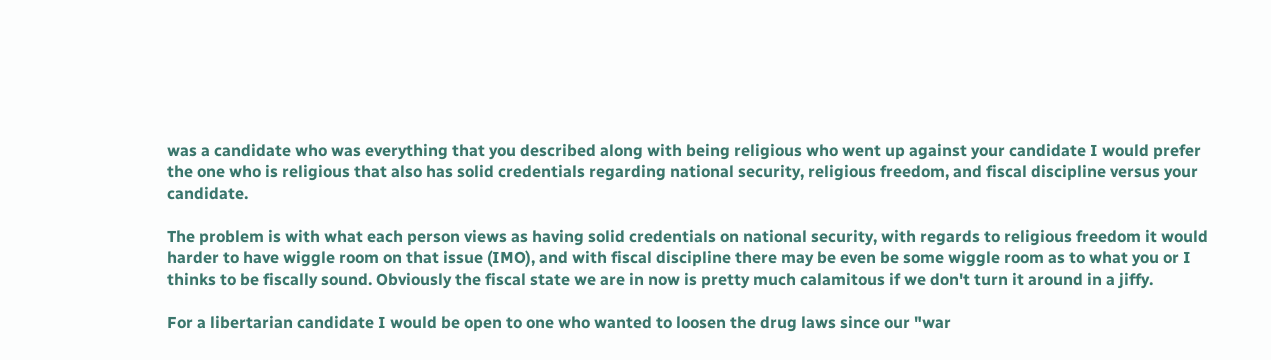was a candidate who was everything that you described along with being religious who went up against your candidate I would prefer the one who is religious that also has solid credentials regarding national security, religious freedom, and fiscal discipline versus your candidate.

The problem is with what each person views as having solid credentials on national security, with regards to religious freedom it would harder to have wiggle room on that issue (IMO), and with fiscal discipline there may be even be some wiggle room as to what you or I thinks to be fiscally sound. Obviously the fiscal state we are in now is pretty much calamitous if we don't turn it around in a jiffy.

For a libertarian candidate I would be open to one who wanted to loosen the drug laws since our "war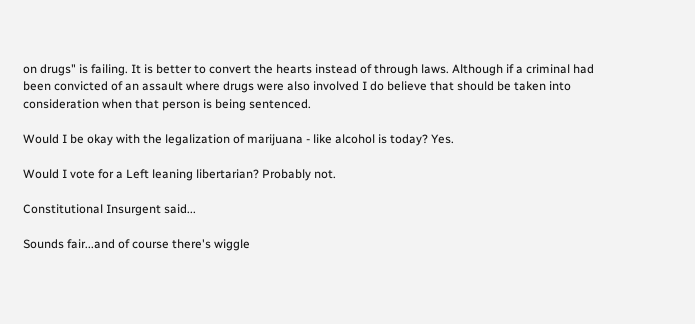on drugs" is failing. It is better to convert the hearts instead of through laws. Although if a criminal had been convicted of an assault where drugs were also involved I do believe that should be taken into consideration when that person is being sentenced.

Would I be okay with the legalization of marijuana - like alcohol is today? Yes.

Would I vote for a Left leaning libertarian? Probably not.

Constitutional Insurgent said...

Sounds fair...and of course there's wiggle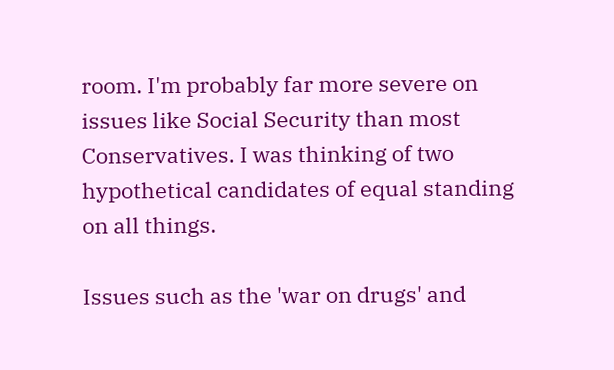room. I'm probably far more severe on issues like Social Security than most Conservatives. I was thinking of two hypothetical candidates of equal standing on all things.

Issues such as the 'war on drugs' and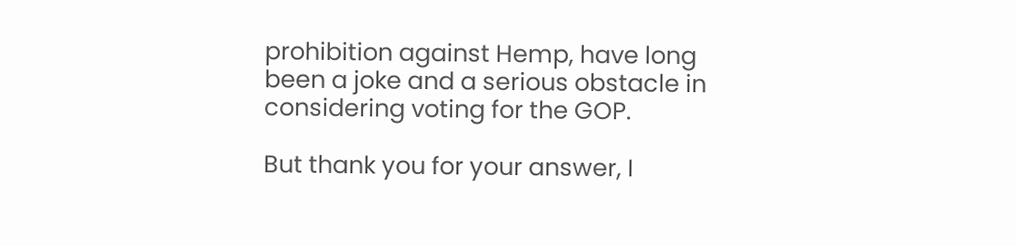prohibition against Hemp, have long been a joke and a serious obstacle in considering voting for the GOP.

But thank you for your answer, I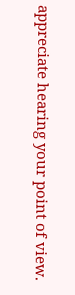appreciate hearing your point of view.